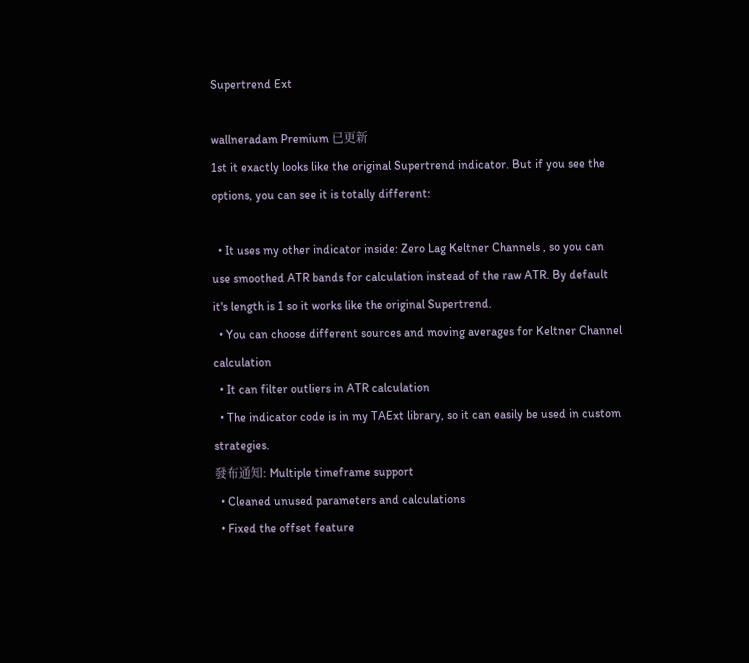Supertrend Ext

wallneradam Premium 已更新
1st it exactly looks like the original Supertrend indicator. But if you see the options, you can see it is totally different:

  • It uses my other indicator inside: Zero Lag Keltner Channels , so you can use smoothed ATR bands for calculation instead of the raw ATR. By default it's length is 1 so it works like the original Supertrend.
  • You can choose different sources and moving averages for Keltner Channel calculation
  • It can filter outliers in ATR calculation
  • The indicator code is in my TAExt library, so it can easily be used in custom strategies.
發布通知: Multiple timeframe support
  • Cleaned unused parameters and calculations
  • Fixed the offset feature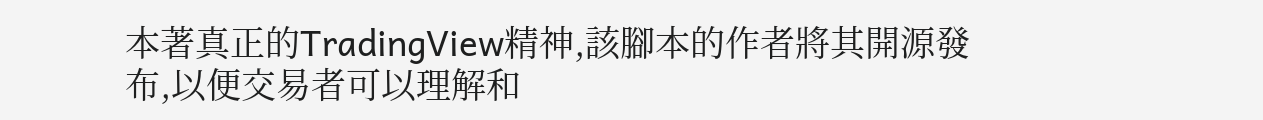本著真正的TradingView精神,該腳本的作者將其開源發布,以便交易者可以理解和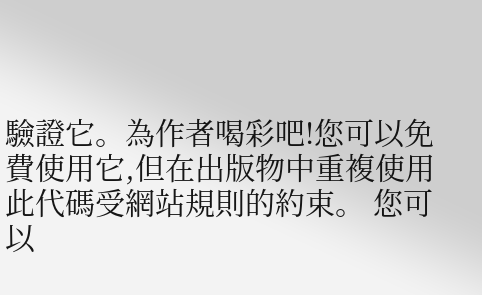驗證它。為作者喝彩吧!您可以免費使用它,但在出版物中重複使用此代碼受網站規則的約束。 您可以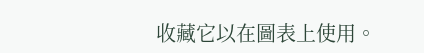收藏它以在圖表上使用。